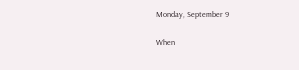Monday, September 9

When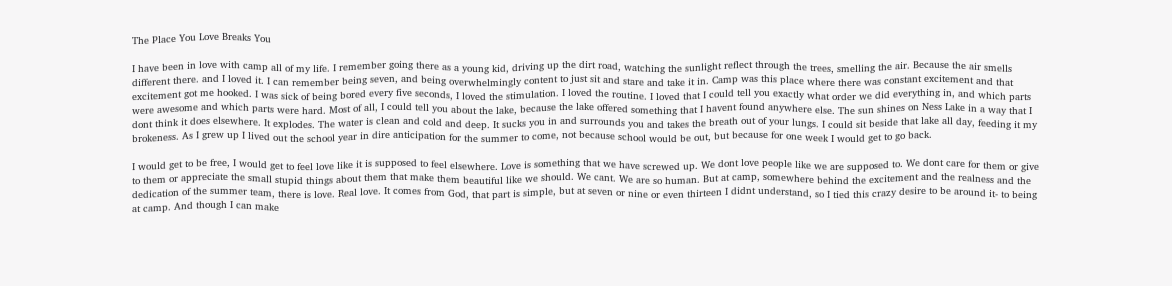The Place You Love Breaks You

I have been in love with camp all of my life. I remember going there as a young kid, driving up the dirt road, watching the sunlight reflect through the trees, smelling the air. Because the air smells different there. and I loved it. I can remember being seven, and being overwhelmingly content to just sit and stare and take it in. Camp was this place where there was constant excitement and that excitement got me hooked. I was sick of being bored every five seconds, I loved the stimulation. I loved the routine. I loved that I could tell you exactly what order we did everything in, and which parts were awesome and which parts were hard. Most of all, I could tell you about the lake, because the lake offered something that I havent found anywhere else. The sun shines on Ness Lake in a way that I dont think it does elsewhere. It explodes. The water is clean and cold and deep. It sucks you in and surrounds you and takes the breath out of your lungs. I could sit beside that lake all day, feeding it my brokeness. As I grew up I lived out the school year in dire anticipation for the summer to come, not because school would be out, but because for one week I would get to go back.

I would get to be free, I would get to feel love like it is supposed to feel elsewhere. Love is something that we have screwed up. We dont love people like we are supposed to. We dont care for them or give to them or appreciate the small stupid things about them that make them beautiful like we should. We cant. We are so human. But at camp, somewhere behind the excitement and the realness and the dedication of the summer team, there is love. Real love. It comes from God, that part is simple, but at seven or nine or even thirteen I didnt understand, so I tied this crazy desire to be around it- to being at camp. And though I can make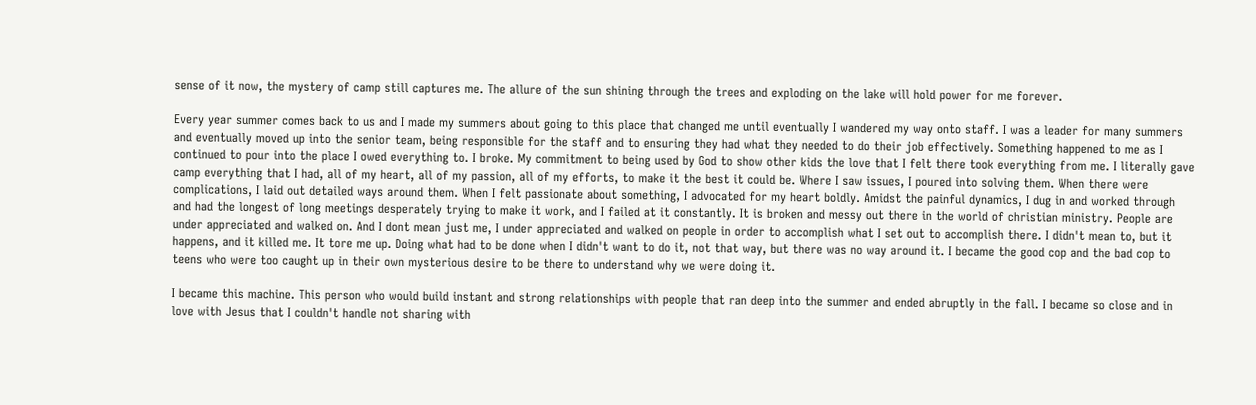sense of it now, the mystery of camp still captures me. The allure of the sun shining through the trees and exploding on the lake will hold power for me forever.

Every year summer comes back to us and I made my summers about going to this place that changed me until eventually I wandered my way onto staff. I was a leader for many summers and eventually moved up into the senior team, being responsible for the staff and to ensuring they had what they needed to do their job effectively. Something happened to me as I continued to pour into the place I owed everything to. I broke. My commitment to being used by God to show other kids the love that I felt there took everything from me. I literally gave camp everything that I had, all of my heart, all of my passion, all of my efforts, to make it the best it could be. Where I saw issues, I poured into solving them. When there were complications, I laid out detailed ways around them. When I felt passionate about something, I advocated for my heart boldly. Amidst the painful dynamics, I dug in and worked through and had the longest of long meetings desperately trying to make it work, and I failed at it constantly. It is broken and messy out there in the world of christian ministry. People are under appreciated and walked on. And I dont mean just me, I under appreciated and walked on people in order to accomplish what I set out to accomplish there. I didn't mean to, but it happens, and it killed me. It tore me up. Doing what had to be done when I didn't want to do it, not that way, but there was no way around it. I became the good cop and the bad cop to teens who were too caught up in their own mysterious desire to be there to understand why we were doing it.

I became this machine. This person who would build instant and strong relationships with people that ran deep into the summer and ended abruptly in the fall. I became so close and in love with Jesus that I couldn't handle not sharing with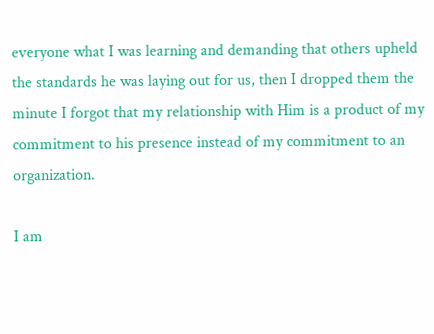everyone what I was learning and demanding that others upheld the standards he was laying out for us, then I dropped them the minute I forgot that my relationship with Him is a product of my commitment to his presence instead of my commitment to an organization.

I am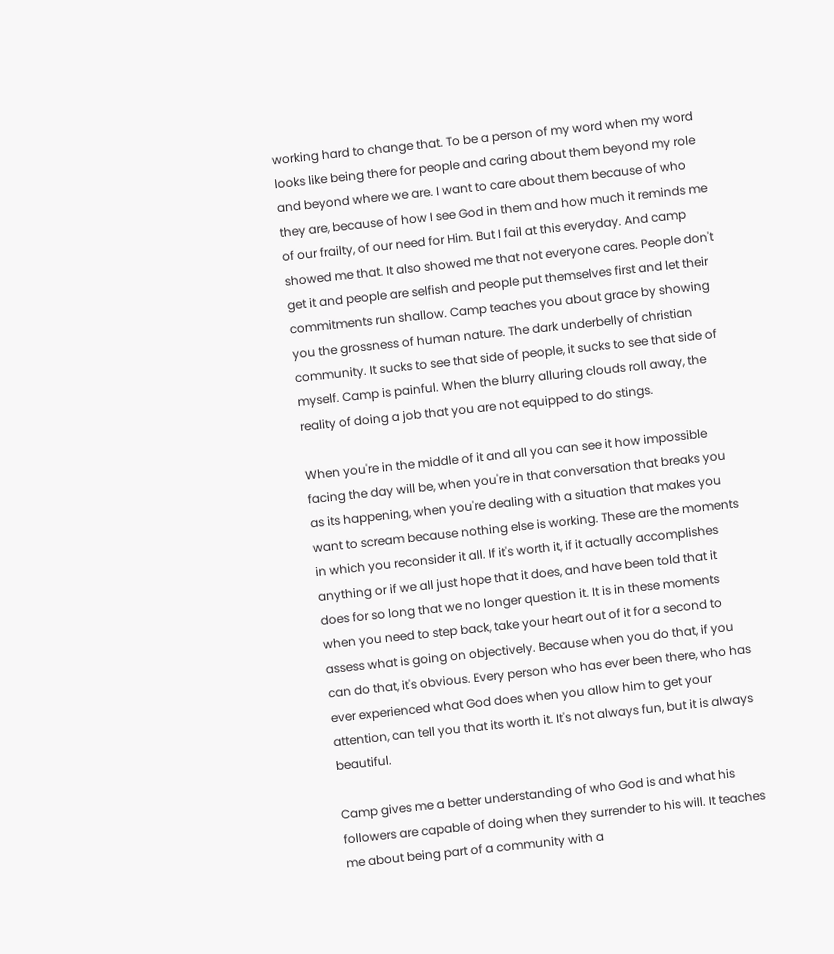working hard to change that. To be a person of my word when my word looks like being there for people and caring about them beyond my role and beyond where we are. I want to care about them because of who they are, because of how I see God in them and how much it reminds me of our frailty, of our need for Him. But I fail at this everyday. And camp showed me that. It also showed me that not everyone cares. People don't get it and people are selfish and people put themselves first and let their commitments run shallow. Camp teaches you about grace by showing you the grossness of human nature. The dark underbelly of christian community. It sucks to see that side of people, it sucks to see that side of myself. Camp is painful. When the blurry alluring clouds roll away, the reality of doing a job that you are not equipped to do stings.

When you're in the middle of it and all you can see it how impossible facing the day will be, when you're in that conversation that breaks you as its happening, when you're dealing with a situation that makes you want to scream because nothing else is working. These are the moments in which you reconsider it all. If it's worth it, if it actually accomplishes anything or if we all just hope that it does, and have been told that it does for so long that we no longer question it. It is in these moments when you need to step back, take your heart out of it for a second to assess what is going on objectively. Because when you do that, if you can do that, it's obvious. Every person who has ever been there, who has ever experienced what God does when you allow him to get your attention, can tell you that its worth it. It's not always fun, but it is always beautiful.

Camp gives me a better understanding of who God is and what his followers are capable of doing when they surrender to his will. It teaches me about being part of a community with a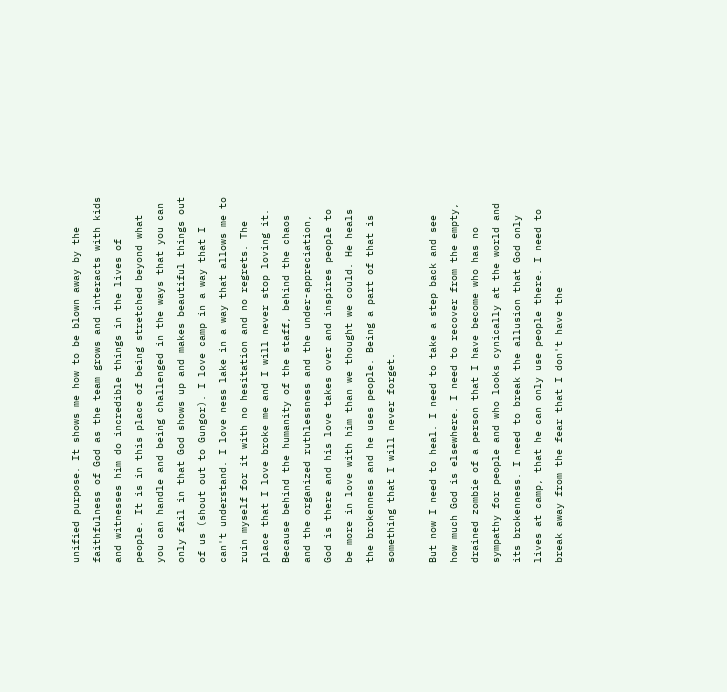unified purpose. It shows me how to be blown away by the faithfulness of God as the team grows and interacts with kids and witnesses him do incredible things in the lives of people. It is in this place of being stretched beyond what you can handle and being challenged in the ways that you can only fail in that God shows up and makes beautiful things out of us (shout out to Gungor). I love camp in a way that I can't understand. I love ness lake in a way that allows me to ruin myself for it with no hesitation and no regrets. The place that I love broke me and I will never stop loving it. Because behind the humanity of the staff, behind the chaos and the organized ruthlessness and the under-appreciation, God is there and his love takes over and inspires people to be more in love with him than we thought we could. He heals the brokenness and he uses people. Being a part of that is something that I will never forget.

But now I need to heal. I need to take a step back and see how much God is elsewhere. I need to recover from the empty, drained zombie of a person that I have become who has no sympathy for people and who looks cynically at the world and its brokenness. I need to break the allusion that God only lives at camp, that he can only use people there. I need to break away from the fear that I don't have the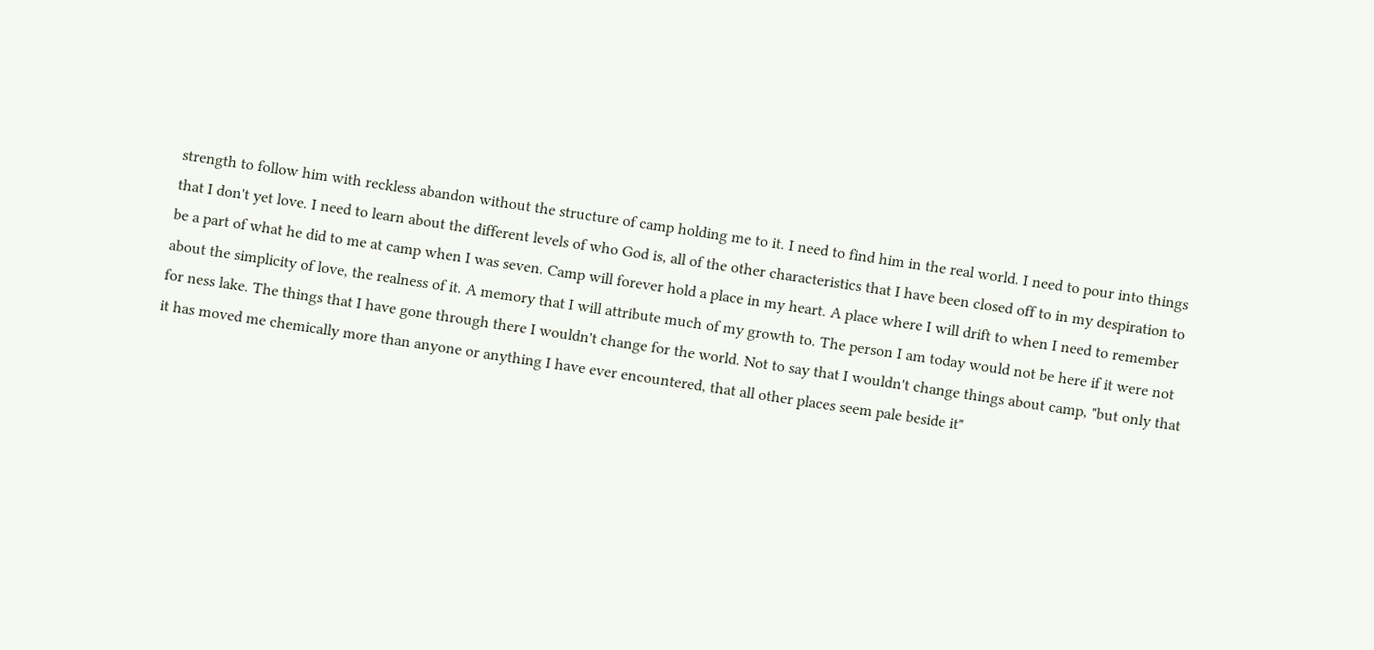strength to follow him with reckless abandon without the structure of camp holding me to it. I need to find him in the real world. I need to pour into things that I don't yet love. I need to learn about the different levels of who God is, all of the other characteristics that I have been closed off to in my despiration to be a part of what he did to me at camp when I was seven. Camp will forever hold a place in my heart. A place where I will drift to when I need to remember about the simplicity of love, the realness of it. A memory that I will attribute much of my growth to. The person I am today would not be here if it were not for ness lake. The things that I have gone through there I wouldn't change for the world. Not to say that I wouldn't change things about camp, "but only that it has moved me chemically more than anyone or anything I have ever encountered, that all other places seem pale beside it"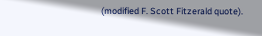(modified F. Scott Fitzerald quote).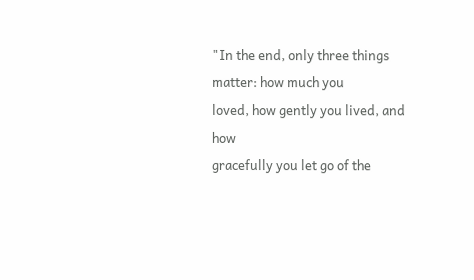"In the end, only three things matter: how much you
loved, how gently you lived, and how
gracefully you let go of the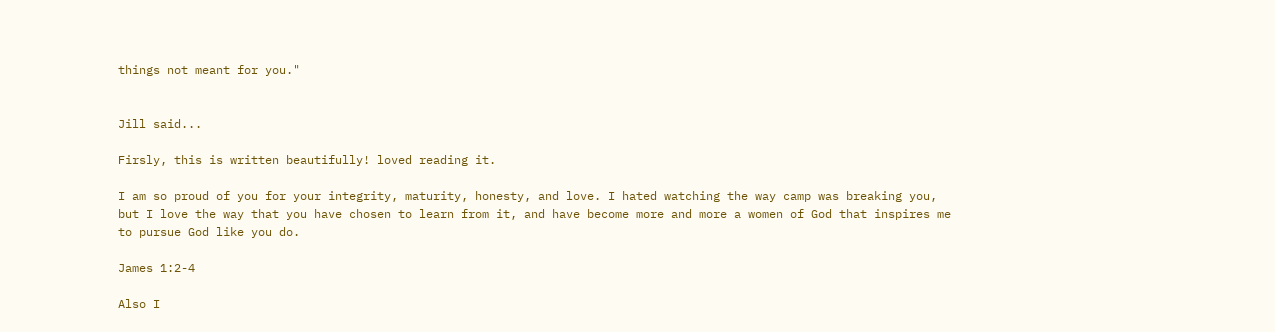things not meant for you."


Jill said...

Firsly, this is written beautifully! loved reading it.

I am so proud of you for your integrity, maturity, honesty, and love. I hated watching the way camp was breaking you, but I love the way that you have chosen to learn from it, and have become more and more a women of God that inspires me to pursue God like you do.

James 1:2-4

Also I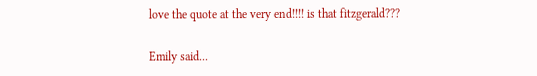love the quote at the very end!!!! is that fitzgerald???

Emily said...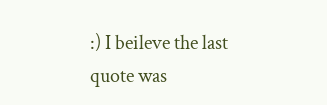:) I beileve the last quote was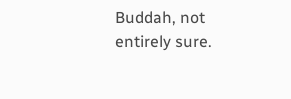Buddah, not entirely sure.